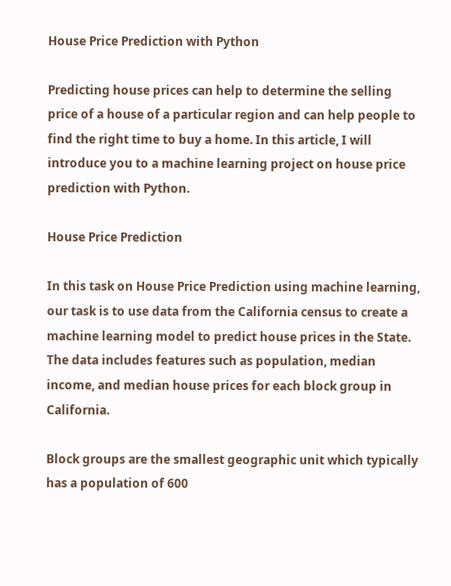House Price Prediction with Python

Predicting house prices can help to determine the selling price of a house of a particular region and can help people to find the right time to buy a home. In this article, I will introduce you to a machine learning project on house price prediction with Python.

House Price Prediction

In this task on House Price Prediction using machine learning, our task is to use data from the California census to create a machine learning model to predict house prices in the State. The data includes features such as population, median income, and median house prices for each block group in California.

Block groups are the smallest geographic unit which typically has a population of 600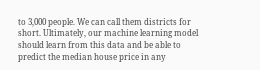to 3,000 people. We can call them districts for short. Ultimately, our machine learning model should learn from this data and be able to predict the median house price in any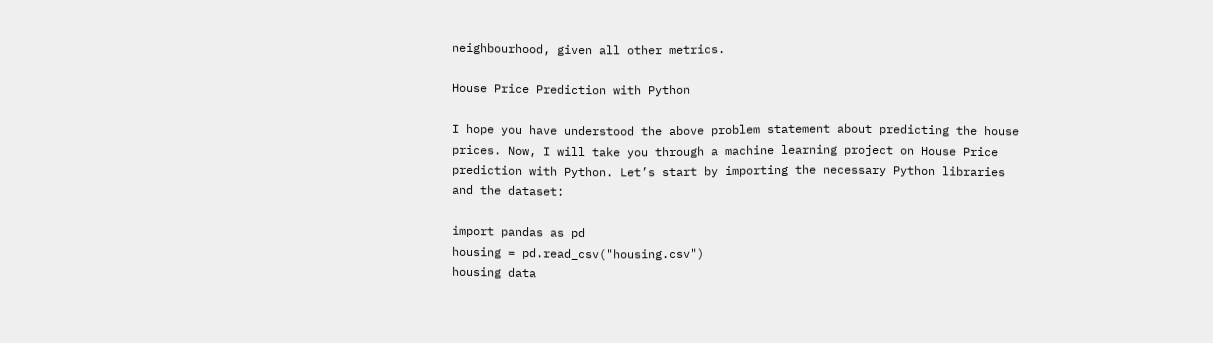neighbourhood, given all other metrics.

House Price Prediction with Python

I hope you have understood the above problem statement about predicting the house prices. Now, I will take you through a machine learning project on House Price prediction with Python. Let’s start by importing the necessary Python libraries and the dataset:

import pandas as pd
housing = pd.read_csv("housing.csv")
housing data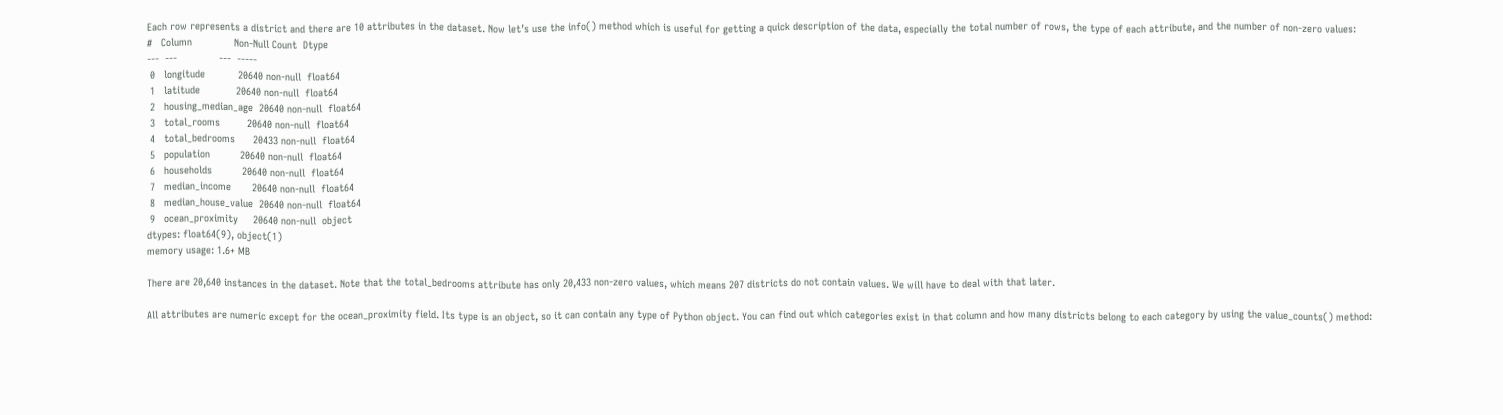Each row represents a district and there are 10 attributes in the dataset. Now let’s use the info() method which is useful for getting a quick description of the data, especially the total number of rows, the type of each attribute, and the number of non-zero values:
#   Column              Non-Null Count  Dtype
---  ---              ---  -----
 0   longitude           20640 non-null  float64
 1   latitude            20640 non-null  float64
 2   housing_median_age  20640 non-null  float64
 3   total_rooms         20640 non-null  float64
 4   total_bedrooms      20433 non-null  float64
 5   population          20640 non-null  float64
 6   households          20640 non-null  float64
 7   median_income       20640 non-null  float64
 8   median_house_value  20640 non-null  float64
 9   ocean_proximity     20640 non-null  object
dtypes: float64(9), object(1)
memory usage: 1.6+ MB

There are 20,640 instances in the dataset. Note that the total_bedrooms attribute has only 20,433 non-zero values, which means 207 districts do not contain values. We will have to deal with that later.

All attributes are numeric except for the ocean_proximity field. Its type is an object, so it can contain any type of Python object. You can find out which categories exist in that column and how many districts belong to each category by using the value_counts() method: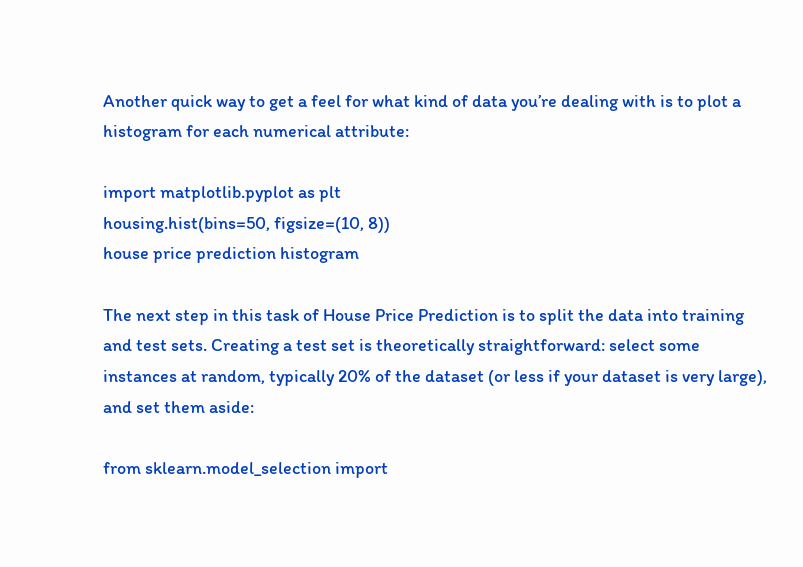Another quick way to get a feel for what kind of data you’re dealing with is to plot a histogram for each numerical attribute:

import matplotlib.pyplot as plt
housing.hist(bins=50, figsize=(10, 8))
house price prediction histogram

The next step in this task of House Price Prediction is to split the data into training and test sets. Creating a test set is theoretically straightforward: select some instances at random, typically 20% of the dataset (or less if your dataset is very large), and set them aside:

from sklearn.model_selection import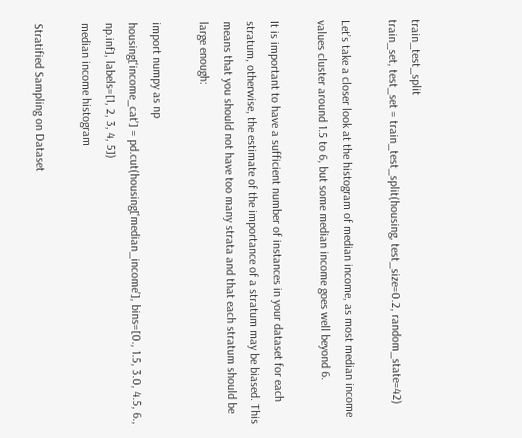train_test_split
train_set, test_set = train_test_split(housing, test_size=0.2, random_state=42)

Let’s take a closer look at the histogram of median income, as most median income values cluster around 1.5 to 6, but some median income goes well beyond 6.

It is important to have a sufficient number of instances in your dataset for each stratum, otherwise, the estimate of the importance of a stratum may be biased. This means that you should not have too many strata and that each stratum should be large enough:

import numpy as np
housing['income_cat'] = pd.cut(housing['median_income'], bins=[0., 1.5, 3.0, 4.5, 6., np.inf], labels=[1, 2, 3, 4, 5])
median income histogram

Stratified Sampling on Dataset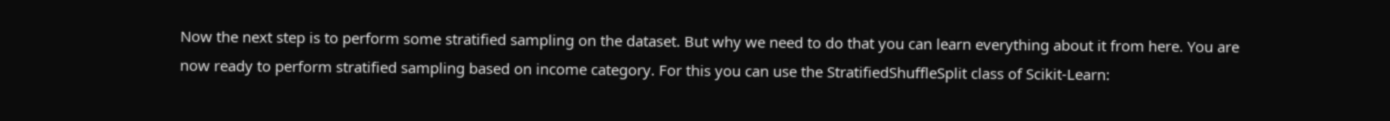Now the next step is to perform some stratified sampling on the dataset. But why we need to do that you can learn everything about it from here. You are now ready to perform stratified sampling based on income category. For this you can use the StratifiedShuffleSplit class of Scikit-Learn: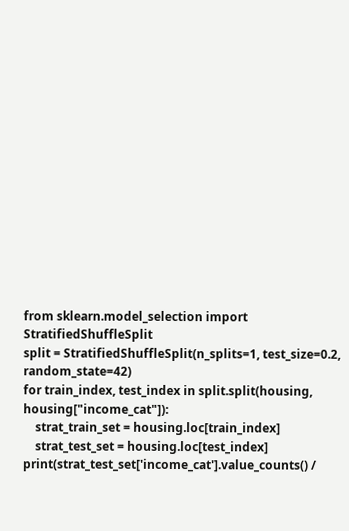from sklearn.model_selection import StratifiedShuffleSplit
split = StratifiedShuffleSplit(n_splits=1, test_size=0.2, random_state=42)
for train_index, test_index in split.split(housing, housing["income_cat"]):
    strat_train_set = housing.loc[train_index]
    strat_test_set = housing.loc[test_index]
print(strat_test_set['income_cat'].value_counts() /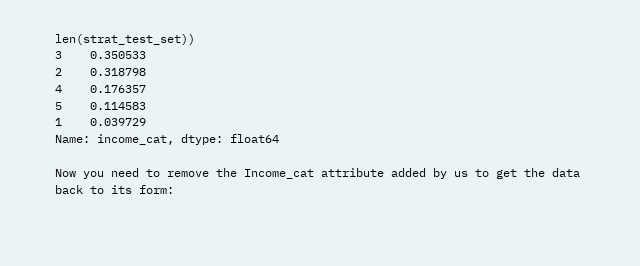len(strat_test_set))
3    0.350533
2    0.318798
4    0.176357
5    0.114583
1    0.039729
Name: income_cat, dtype: float64

Now you need to remove the Income_cat attribute added by us to get the data back to its form: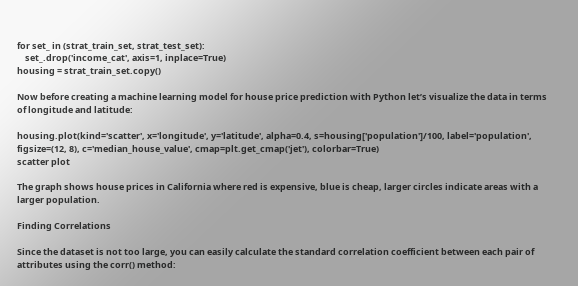for set_ in (strat_train_set, strat_test_set):
    set_.drop('income_cat', axis=1, inplace=True)
housing = strat_train_set.copy()

Now before creating a machine learning model for house price prediction with Python let’s visualize the data in terms of longitude and latitude:

housing.plot(kind='scatter', x='longitude', y='latitude', alpha=0.4, s=housing['population']/100, label='population',
figsize=(12, 8), c='median_house_value', cmap=plt.get_cmap('jet'), colorbar=True)
scatter plot

The graph shows house prices in California where red is expensive, blue is cheap, larger circles indicate areas with a larger population.

Finding Correlations

Since the dataset is not too large, you can easily calculate the standard correlation coefficient between each pair of attributes using the corr() method: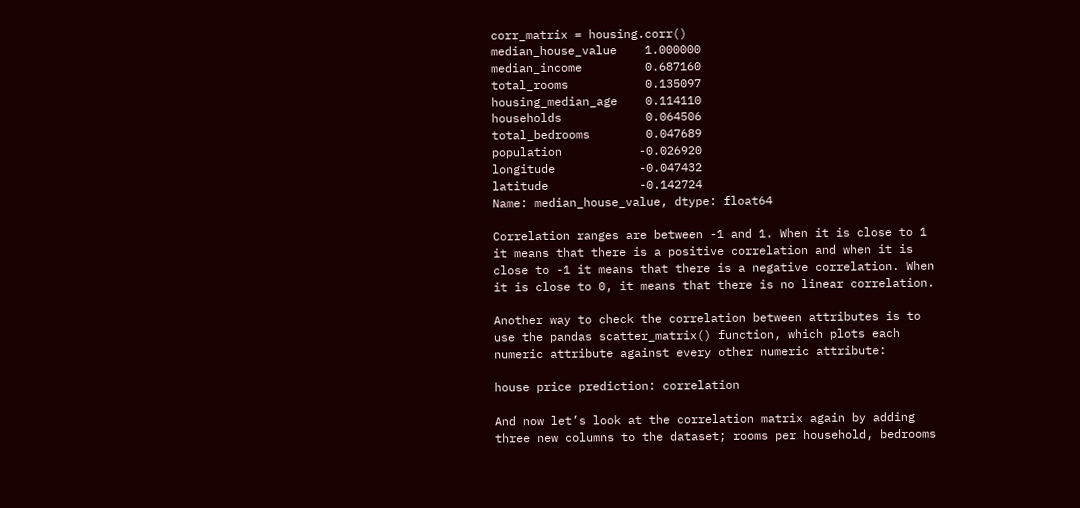corr_matrix = housing.corr()
median_house_value    1.000000
median_income         0.687160
total_rooms           0.135097
housing_median_age    0.114110
households            0.064506
total_bedrooms        0.047689
population           -0.026920
longitude            -0.047432
latitude             -0.142724
Name: median_house_value, dtype: float64

Correlation ranges are between -1 and 1. When it is close to 1 it means that there is a positive correlation and when it is close to -1 it means that there is a negative correlation. When it is close to 0, it means that there is no linear correlation.

Another way to check the correlation between attributes is to use the pandas scatter_matrix() function, which plots each numeric attribute against every other numeric attribute:

house price prediction: correlation

And now let’s look at the correlation matrix again by adding three new columns to the dataset; rooms per household, bedrooms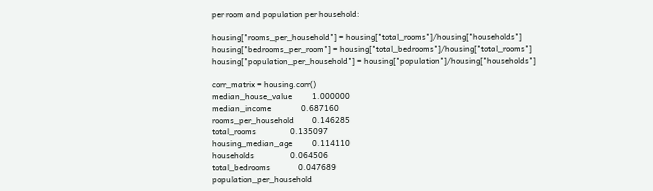per room and population per household:

housing["rooms_per_household"] = housing["total_rooms"]/housing["households"]
housing["bedrooms_per_room"] = housing["total_bedrooms"]/housing["total_rooms"]
housing["population_per_household"] = housing["population"]/housing["households"]

corr_matrix = housing.corr()
median_house_value          1.000000
median_income               0.687160
rooms_per_household         0.146285
total_rooms                 0.135097
housing_median_age          0.114110
households                  0.064506
total_bedrooms              0.047689
population_per_household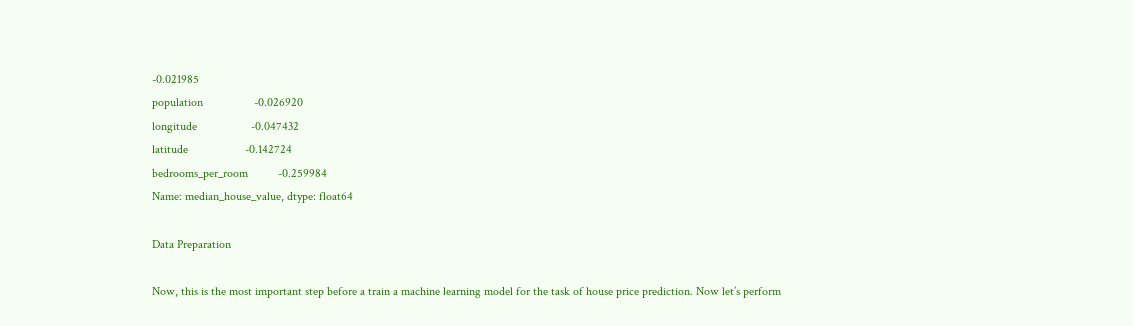-0.021985
population                 -0.026920
longitude                  -0.047432
latitude                   -0.142724
bedrooms_per_room          -0.259984
Name: median_house_value, dtype: float64

Data Preparation

Now, this is the most important step before a train a machine learning model for the task of house price prediction. Now let’s perform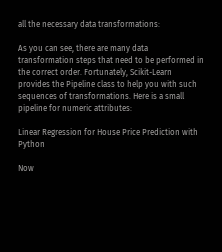all the necessary data transformations:

As you can see, there are many data transformation steps that need to be performed in the correct order. Fortunately, Scikit-Learn provides the Pipeline class to help you with such sequences of transformations. Here is a small pipeline for numeric attributes:

Linear Regression for House Price Prediction with Python

Now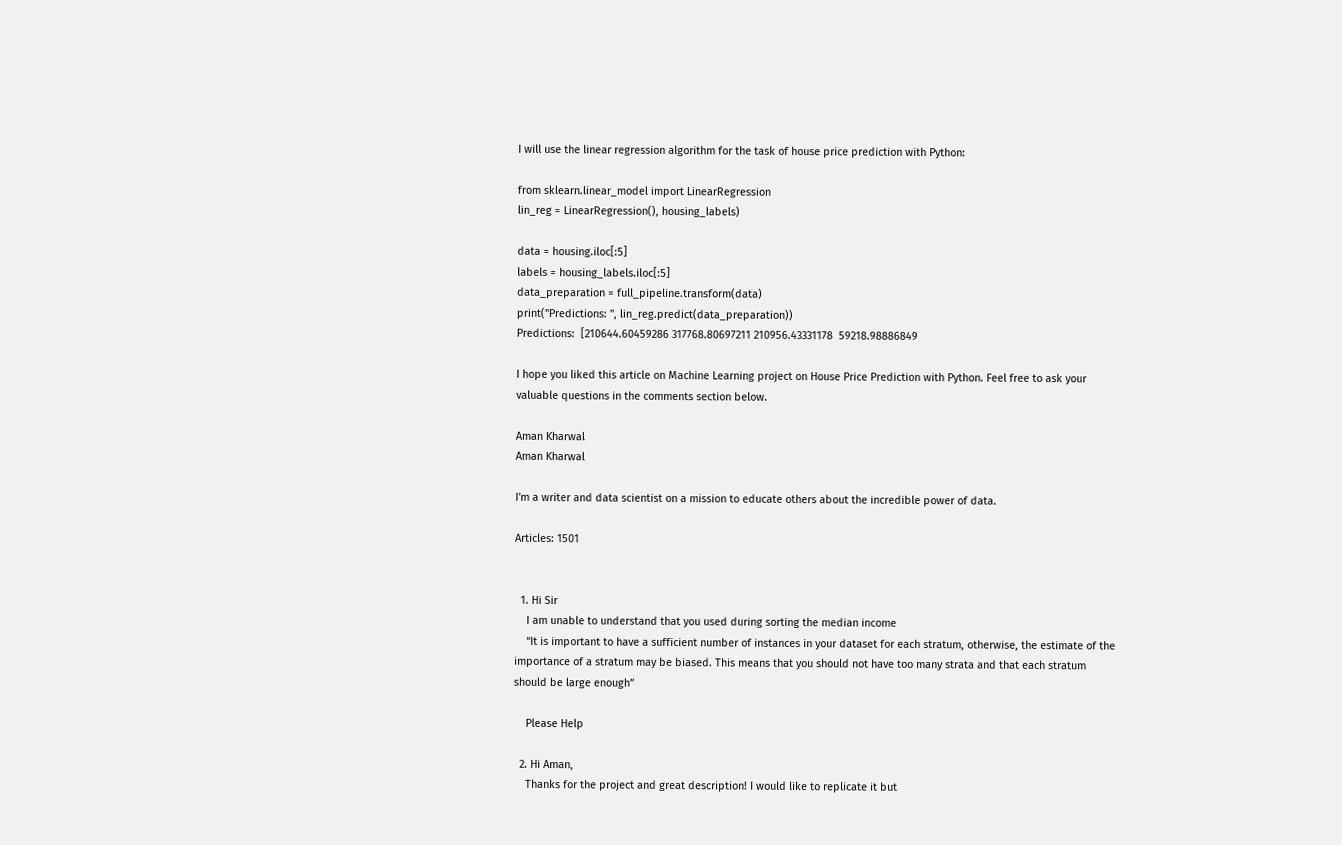I will use the linear regression algorithm for the task of house price prediction with Python:

from sklearn.linear_model import LinearRegression
lin_reg = LinearRegression(), housing_labels)

data = housing.iloc[:5]
labels = housing_labels.iloc[:5]
data_preparation = full_pipeline.transform(data)
print("Predictions: ", lin_reg.predict(data_preparation))
Predictions:  [210644.60459286 317768.80697211 210956.43331178  59218.98886849

I hope you liked this article on Machine Learning project on House Price Prediction with Python. Feel free to ask your valuable questions in the comments section below.

Aman Kharwal
Aman Kharwal

I'm a writer and data scientist on a mission to educate others about the incredible power of data.

Articles: 1501


  1. Hi Sir
    I am unable to understand that you used during sorting the median income
    “It is important to have a sufficient number of instances in your dataset for each stratum, otherwise, the estimate of the importance of a stratum may be biased. This means that you should not have too many strata and that each stratum should be large enough”

    Please Help

  2. Hi Aman,
    Thanks for the project and great description! I would like to replicate it but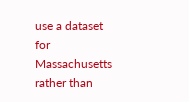use a dataset for Massachusetts rather than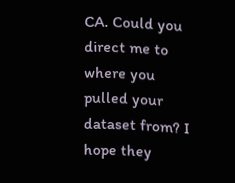CA. Could you direct me to where you pulled your dataset from? I hope they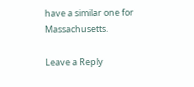have a similar one for Massachusetts.

Leave a Reply